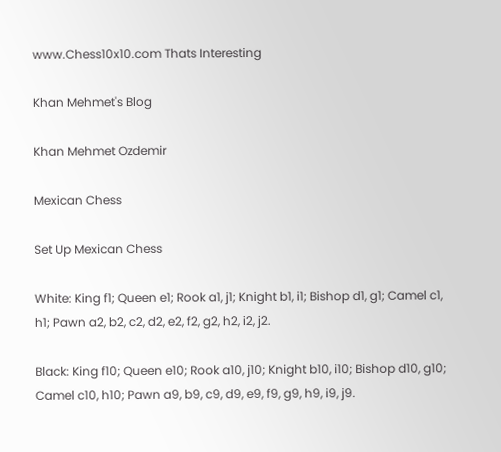www.Chess10x10.com Thats Interesting

Khan Mehmet's Blog

Khan Mehmet Ozdemir

Mexican Chess

Set Up Mexican Chess

White: King f1; Queen e1; Rook a1, j1; Knight b1, i1; Bishop d1, g1; Camel c1, h1; Pawn a2, b2, c2, d2, e2, f2, g2, h2, i2, j2.

Black: King f10; Queen e10; Rook a10, j10; Knight b10, i10; Bishop d10, g10; Camel c10, h10; Pawn a9, b9, c9, d9, e9, f9, g9, h9, i9, j9.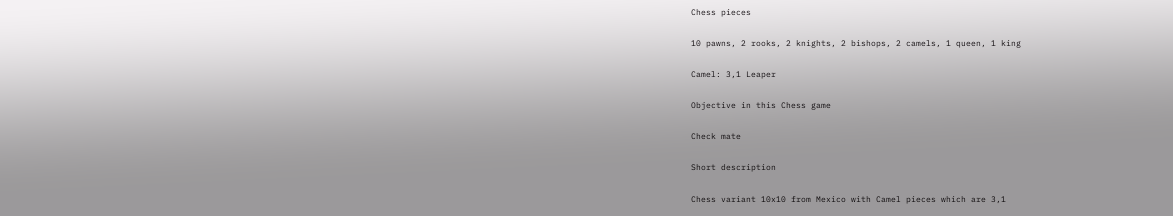Chess pieces

10 pawns, 2 rooks, 2 knights, 2 bishops, 2 camels, 1 queen, 1 king

Camel: 3,1 Leaper

Objective in this Chess game

Check mate

Short description

Chess variant 10x10 from Mexico with Camel pieces which are 3,1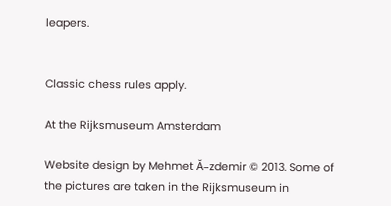leapers.


Classic chess rules apply.

At the Rijksmuseum Amsterdam

Website design by Mehmet Ă–zdemir © 2013. Some of the pictures are taken in the Rijksmuseum in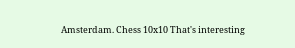Amsterdam. Chess 10x10 That's interesting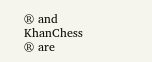® and KhanChess ® are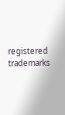registered trademarks